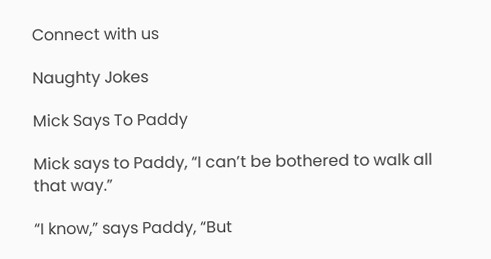Connect with us

Naughty Jokes

Mick Says To Paddy

Mick says to Paddy, “I can’t be bothered to walk all that way.”

“I know,” says Paddy, “But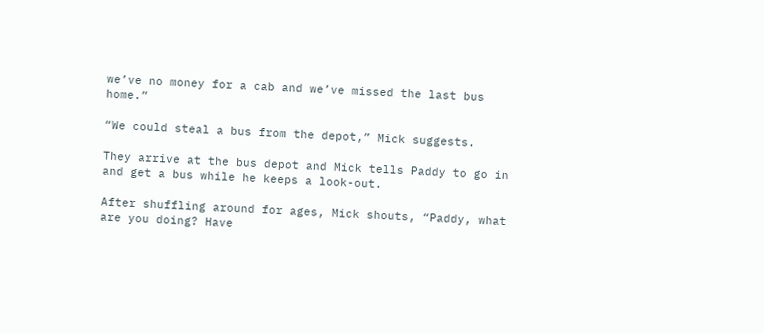we’ve no money for a cab and we’ve missed the last bus home.”

“We could steal a bus from the depot,” Mick suggests.

They arrive at the bus depot and Mick tells Paddy to go in and get a bus while he keeps a look-out.

After shuffling around for ages, Mick shouts, “Paddy, what are you doing? Have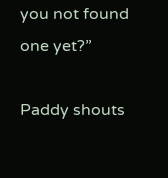you not found one yet?”

Paddy shouts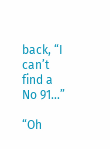back, “I can’t find a No 91…”

“Oh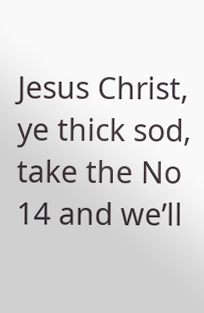Jesus Christ, ye thick sod, take the No 14 and we’ll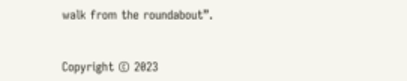walk from the roundabout”.


Copyright © 2023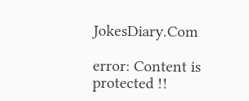JokesDiary.Com

error: Content is protected !!